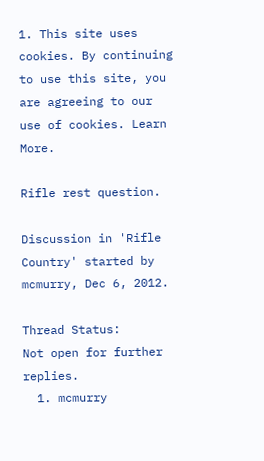1. This site uses cookies. By continuing to use this site, you are agreeing to our use of cookies. Learn More.

Rifle rest question.

Discussion in 'Rifle Country' started by mcmurry, Dec 6, 2012.

Thread Status:
Not open for further replies.
  1. mcmurry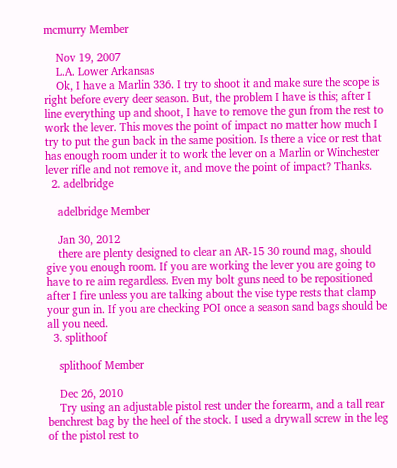mcmurry Member

    Nov 19, 2007
    L.A. Lower Arkansas
    Ok, I have a Marlin 336. I try to shoot it and make sure the scope is right before every deer season. But, the problem I have is this; after I line everything up and shoot, I have to remove the gun from the rest to work the lever. This moves the point of impact no matter how much I try to put the gun back in the same position. Is there a vice or rest that has enough room under it to work the lever on a Marlin or Winchester lever rifle and not remove it, and move the point of impact? Thanks.
  2. adelbridge

    adelbridge Member

    Jan 30, 2012
    there are plenty designed to clear an AR-15 30 round mag, should give you enough room. If you are working the lever you are going to have to re aim regardless. Even my bolt guns need to be repositioned after I fire unless you are talking about the vise type rests that clamp your gun in. If you are checking POI once a season sand bags should be all you need.
  3. splithoof

    splithoof Member

    Dec 26, 2010
    Try using an adjustable pistol rest under the forearm, and a tall rear benchrest bag by the heel of the stock. I used a drywall screw in the leg of the pistol rest to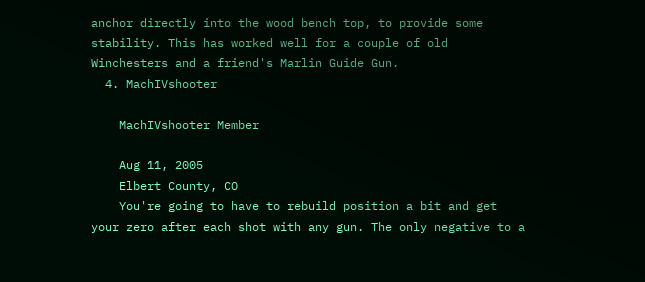anchor directly into the wood bench top, to provide some stability. This has worked well for a couple of old Winchesters and a friend's Marlin Guide Gun.
  4. MachIVshooter

    MachIVshooter Member

    Aug 11, 2005
    Elbert County, CO
    You're going to have to rebuild position a bit and get your zero after each shot with any gun. The only negative to a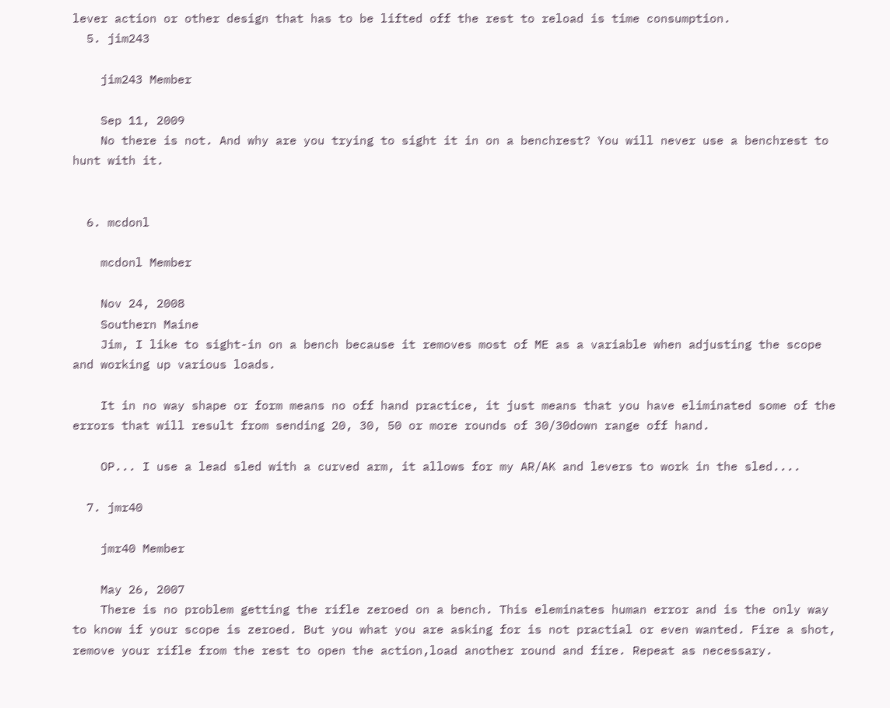lever action or other design that has to be lifted off the rest to reload is time consumption.
  5. jim243

    jim243 Member

    Sep 11, 2009
    No there is not. And why are you trying to sight it in on a benchrest? You will never use a benchrest to hunt with it.


  6. mcdonl

    mcdonl Member

    Nov 24, 2008
    Southern Maine
    Jim, I like to sight-in on a bench because it removes most of ME as a variable when adjusting the scope and working up various loads.

    It in no way shape or form means no off hand practice, it just means that you have eliminated some of the errors that will result from sending 20, 30, 50 or more rounds of 30/30down range off hand.

    OP... I use a lead sled with a curved arm, it allows for my AR/AK and levers to work in the sled....

  7. jmr40

    jmr40 Member

    May 26, 2007
    There is no problem getting the rifle zeroed on a bench. This eleminates human error and is the only way to know if your scope is zeroed. But you what you are asking for is not practial or even wanted. Fire a shot, remove your rifle from the rest to open the action,load another round and fire. Repeat as necessary.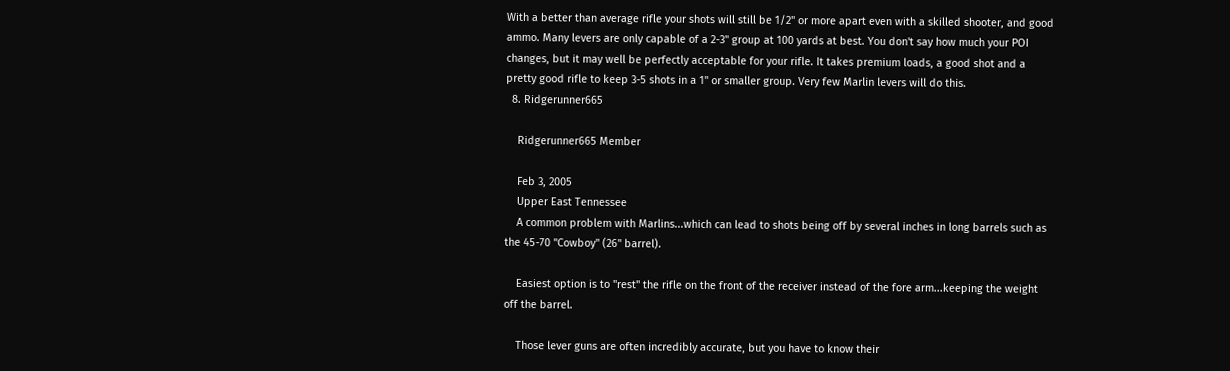With a better than average rifle your shots will still be 1/2" or more apart even with a skilled shooter, and good ammo. Many levers are only capable of a 2-3" group at 100 yards at best. You don't say how much your POI changes, but it may well be perfectly acceptable for your rifle. It takes premium loads, a good shot and a pretty good rifle to keep 3-5 shots in a 1" or smaller group. Very few Marlin levers will do this.
  8. Ridgerunner665

    Ridgerunner665 Member

    Feb 3, 2005
    Upper East Tennessee
    A common problem with Marlins...which can lead to shots being off by several inches in long barrels such as the 45-70 "Cowboy" (26" barrel).

    Easiest option is to "rest" the rifle on the front of the receiver instead of the fore arm...keeping the weight off the barrel.

    Those lever guns are often incredibly accurate, but you have to know their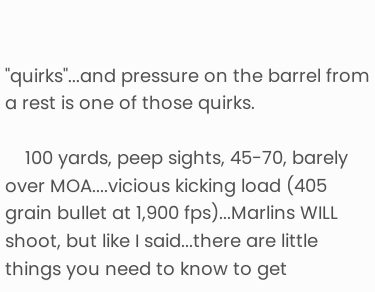"quirks"...and pressure on the barrel from a rest is one of those quirks.

    100 yards, peep sights, 45-70, barely over MOA....vicious kicking load (405 grain bullet at 1,900 fps)...Marlins WILL shoot, but like I said...there are little things you need to know to get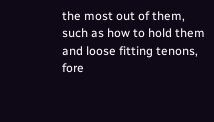the most out of them, such as how to hold them and loose fitting tenons, fore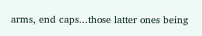arms, end caps...those latter ones being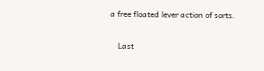a free floated lever action of sorts.

    Last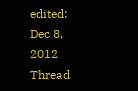edited: Dec 8, 2012
Thread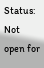Status:
Not open for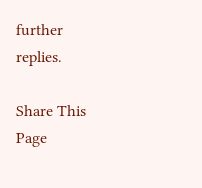further replies.

Share This Page